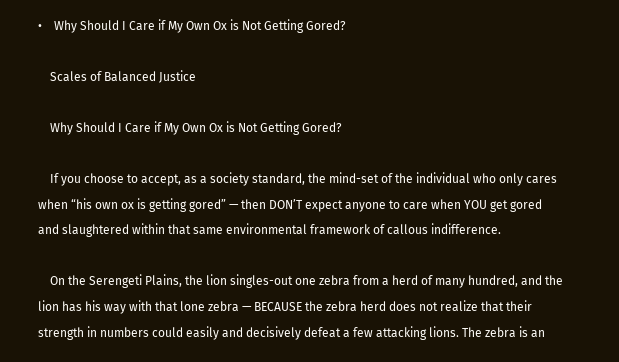•    Why Should I Care if My Own Ox is Not Getting Gored?

    Scales of Balanced Justice

    Why Should I Care if My Own Ox is Not Getting Gored?

    If you choose to accept, as a society standard, the mind-set of the individual who only cares when “his own ox is getting gored” — then DON’T expect anyone to care when YOU get gored and slaughtered within that same environmental framework of callous indifference.

    On the Serengeti Plains, the lion singles-out one zebra from a herd of many hundred, and the lion has his way with that lone zebra — BECAUSE the zebra herd does not realize that their strength in numbers could easily and decisively defeat a few attacking lions. The zebra is an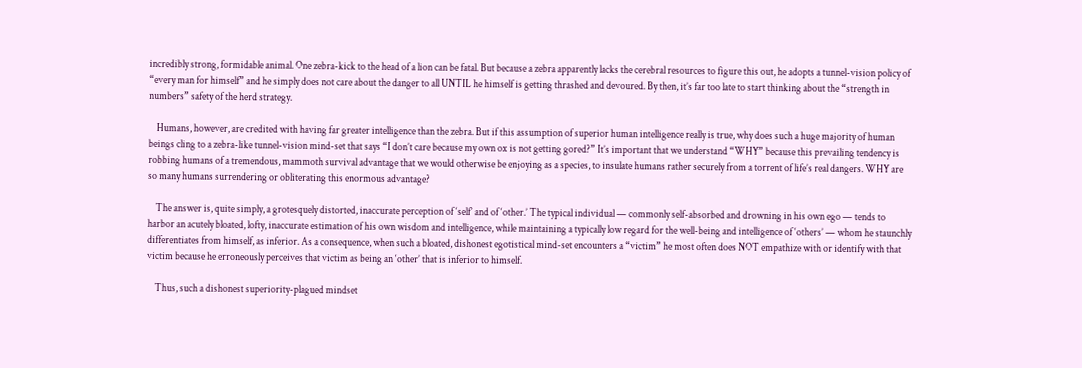incredibly strong, formidable animal. One zebra-kick to the head of a lion can be fatal. But because a zebra apparently lacks the cerebral resources to figure this out, he adopts a tunnel-vision policy of “every man for himself” and he simply does not care about the danger to all UNTIL he himself is getting thrashed and devoured. By then, it’s far too late to start thinking about the “strength in numbers” safety of the herd strategy.

    Humans, however, are credited with having far greater intelligence than the zebra. But if this assumption of superior human intelligence really is true, why does such a huge majority of human beings cling to a zebra-like tunnel-vision mind-set that says “I don’t care because my own ox is not getting gored?” It’s important that we understand “WHY” because this prevailing tendency is robbing humans of a tremendous, mammoth survival advantage that we would otherwise be enjoying as a species, to insulate humans rather securely from a torrent of life’s real dangers. WHY are so many humans surrendering or obliterating this enormous advantage?

    The answer is, quite simply, a grotesquely distorted, inaccurate perception of ‘self’ and of ‘other.’ The typical individual — commonly self-absorbed and drowning in his own ego — tends to harbor an acutely bloated, lofty, inaccurate estimation of his own wisdom and intelligence, while maintaining a typically low regard for the well-being and intelligence of ‘others’ — whom he staunchly differentiates from himself, as inferior. As a consequence, when such a bloated, dishonest egotistical mind-set encounters a “victim” he most often does NOT empathize with or identify with that victim because he erroneously perceives that victim as being an ‘other’ that is inferior to himself.

    Thus, such a dishonest superiority-plagued mindset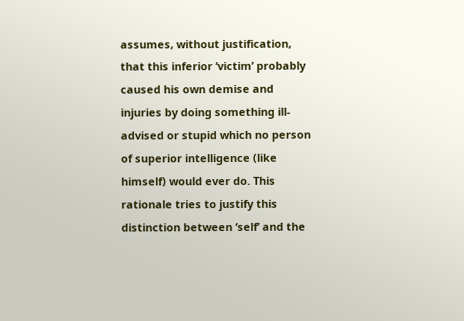assumes, without justification, that this inferior ‘victim’ probably caused his own demise and injuries by doing something ill-advised or stupid which no person of superior intelligence (like himself) would ever do. This rationale tries to justify this distinction between ‘self’ and the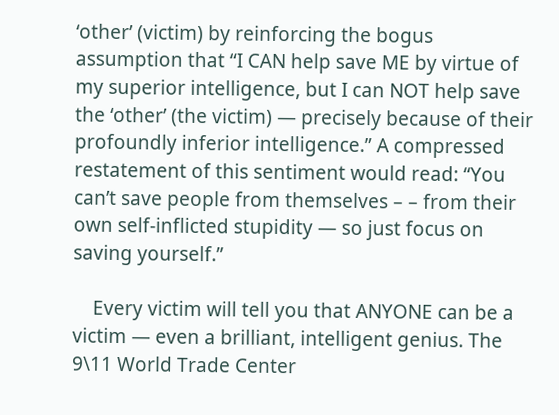‘other’ (victim) by reinforcing the bogus assumption that “I CAN help save ME by virtue of my superior intelligence, but I can NOT help save the ‘other’ (the victim) — precisely because of their profoundly inferior intelligence.” A compressed restatement of this sentiment would read: “You can’t save people from themselves – – from their own self-inflicted stupidity — so just focus on saving yourself.”

    Every victim will tell you that ANYONE can be a victim — even a brilliant, intelligent genius. The 9\11 World Trade Center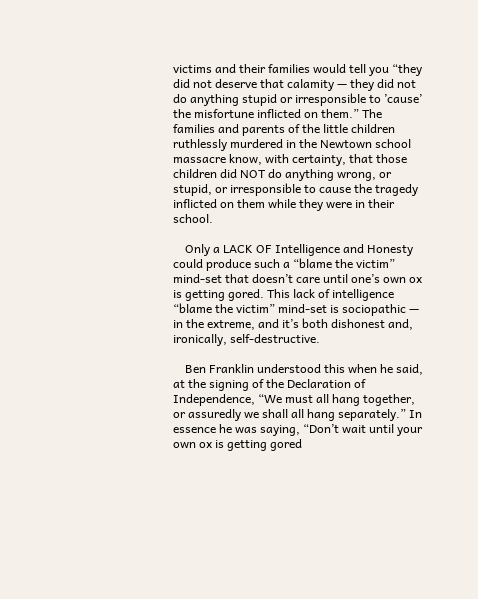victims and their families would tell you “they did not deserve that calamity — they did not do anything stupid or irresponsible to ’cause’ the misfortune inflicted on them.” The families and parents of the little children ruthlessly murdered in the Newtown school massacre know, with certainty, that those children did NOT do anything wrong, or stupid, or irresponsible to cause the tragedy inflicted on them while they were in their school.

    Only a LACK OF Intelligence and Honesty could produce such a “blame the victim” mind-set that doesn’t care until one’s own ox is getting gored. This lack of intelligence “blame the victim” mind-set is sociopathic — in the extreme, and it’s both dishonest and, ironically, self-destructive.

    Ben Franklin understood this when he said, at the signing of the Declaration of Independence, “We must all hang together, or assuredly we shall all hang separately.” In essence he was saying, “Don’t wait until your own ox is getting gored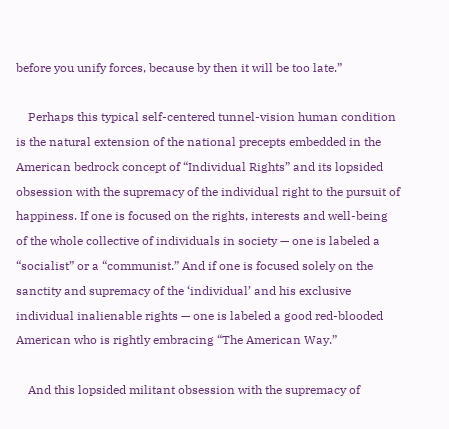before you unify forces, because by then it will be too late.”

    Perhaps this typical self-centered tunnel-vision human condition is the natural extension of the national precepts embedded in the American bedrock concept of “Individual Rights” and its lopsided obsession with the supremacy of the individual right to the pursuit of happiness. If one is focused on the rights, interests and well-being of the whole collective of individuals in society — one is labeled a “socialist” or a “communist.” And if one is focused solely on the sanctity and supremacy of the ‘individual’ and his exclusive individual inalienable rights — one is labeled a good red-blooded American who is rightly embracing “The American Way.”

    And this lopsided militant obsession with the supremacy of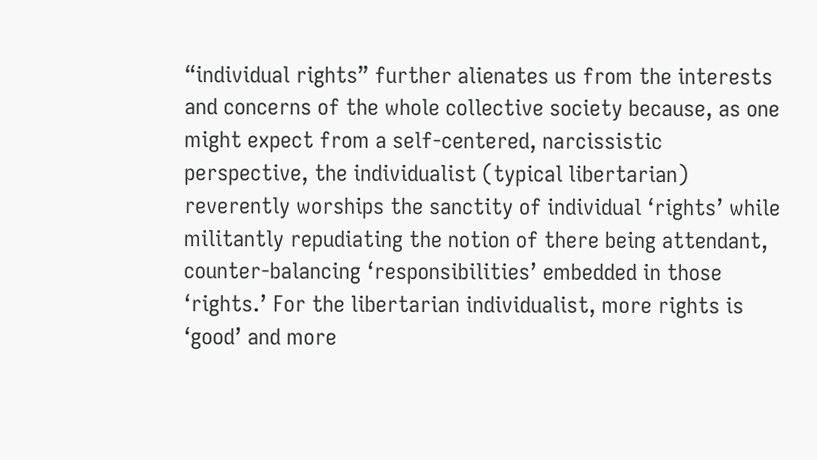“individual rights” further alienates us from the interests and concerns of the whole collective society because, as one might expect from a self-centered, narcissistic perspective, the individualist (typical libertarian) reverently worships the sanctity of individual ‘rights’ while militantly repudiating the notion of there being attendant, counter-balancing ‘responsibilities’ embedded in those ‘rights.’ For the libertarian individualist, more rights is ‘good’ and more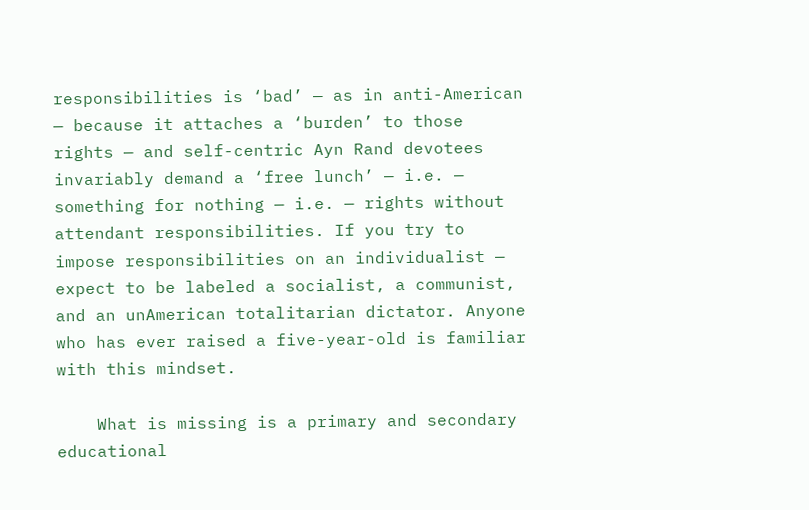responsibilities is ‘bad’ — as in anti-American — because it attaches a ‘burden’ to those rights — and self-centric Ayn Rand devotees invariably demand a ‘free lunch’ — i.e. — something for nothing — i.e. — rights without attendant responsibilities. If you try to impose responsibilities on an individualist — expect to be labeled a socialist, a communist, and an unAmerican totalitarian dictator. Anyone who has ever raised a five-year-old is familiar with this mindset.

    What is missing is a primary and secondary educational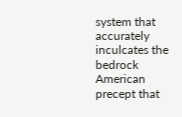system that accurately inculcates the bedrock American precept that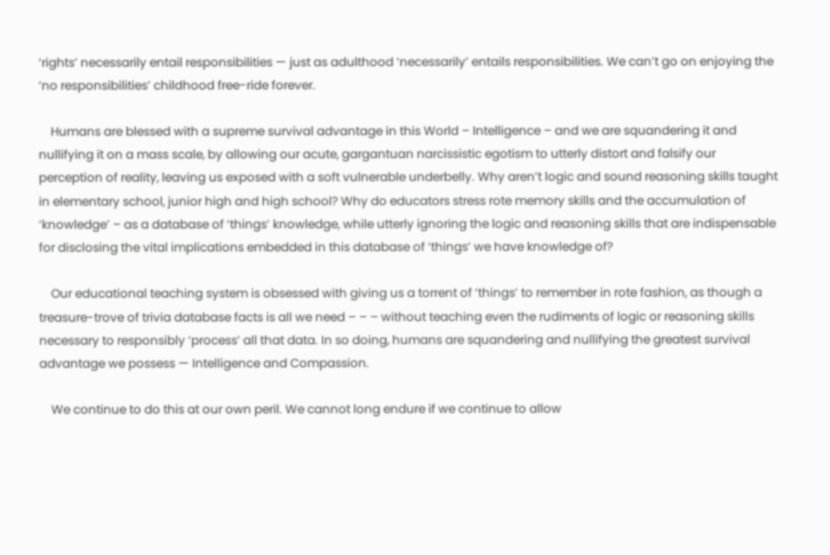‘rights’ necessarily entail responsibilities — just as adulthood ‘necessarily’ entails responsibilities. We can’t go on enjoying the ‘no responsibilities’ childhood free-ride forever.

    Humans are blessed with a supreme survival advantage in this World – Intelligence – and we are squandering it and nullifying it on a mass scale, by allowing our acute, gargantuan narcissistic egotism to utterly distort and falsify our perception of reality, leaving us exposed with a soft vulnerable underbelly. Why aren’t logic and sound reasoning skills taught in elementary school, junior high and high school? Why do educators stress rote memory skills and the accumulation of ‘knowledge’ – as a database of ‘things’ knowledge, while utterly ignoring the logic and reasoning skills that are indispensable for disclosing the vital implications embedded in this database of ‘things’ we have knowledge of?

    Our educational teaching system is obsessed with giving us a torrent of ‘things’ to remember in rote fashion, as though a treasure-trove of trivia database facts is all we need – – – without teaching even the rudiments of logic or reasoning skills necessary to responsibly ‘process’ all that data. In so doing, humans are squandering and nullifying the greatest survival advantage we possess — Intelligence and Compassion.

    We continue to do this at our own peril. We cannot long endure if we continue to allow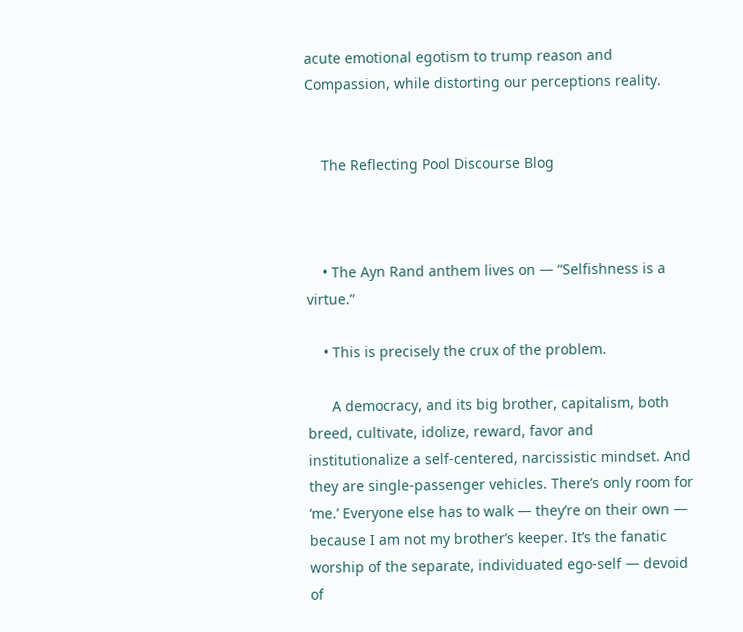acute emotional egotism to trump reason and Compassion, while distorting our perceptions reality.


    The Reflecting Pool Discourse Blog



    • The Ayn Rand anthem lives on — “Selfishness is a virtue.”

    • This is precisely the crux of the problem.

      A democracy, and its big brother, capitalism, both breed, cultivate, idolize, reward, favor and institutionalize a self-centered, narcissistic mindset. And they are single-passenger vehicles. There’s only room for ‘me.’ Everyone else has to walk — they’re on their own — because I am not my brother’s keeper. It’s the fanatic worship of the separate, individuated ego-self — devoid of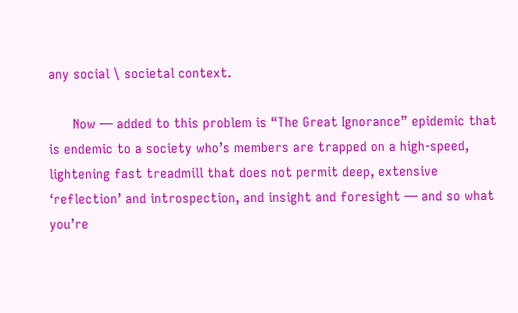any social \ societal context.

      Now — added to this problem is “The Great Ignorance” epidemic that is endemic to a society who’s members are trapped on a high-speed, lightening fast treadmill that does not permit deep, extensive ‘reflection’ and introspection, and insight and foresight — and so what you’re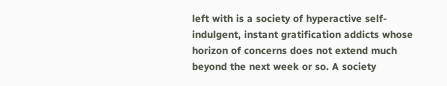left with is a society of hyperactive self-indulgent, instant gratification addicts whose horizon of concerns does not extend much beyond the next week or so. A society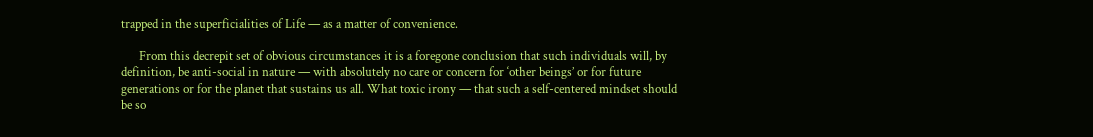trapped in the superficialities of Life — as a matter of convenience.

      From this decrepit set of obvious circumstances it is a foregone conclusion that such individuals will, by definition, be anti-social in nature — with absolutely no care or concern for ‘other beings’ or for future generations or for the planet that sustains us all. What toxic irony — that such a self-centered mindset should be so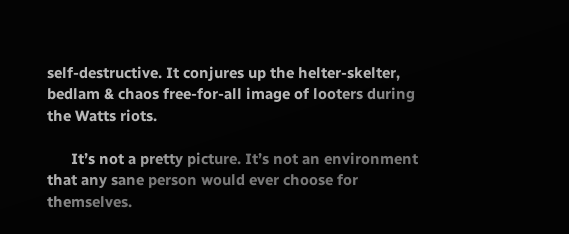self-destructive. It conjures up the helter-skelter, bedlam & chaos free-for-all image of looters during the Watts riots.

      It’s not a pretty picture. It’s not an environment that any sane person would ever choose for themselves.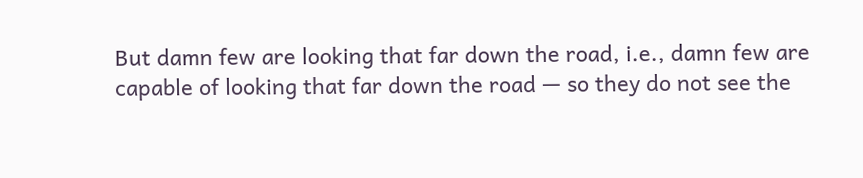But damn few are looking that far down the road, i.e., damn few are capable of looking that far down the road — so they do not see the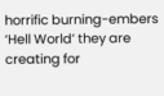horrific burning-embers ‘Hell World’ they are creating for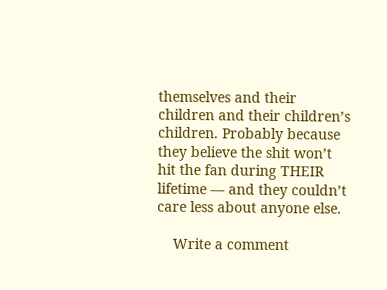themselves and their children and their children’s children. Probably because they believe the shit won’t hit the fan during THEIR lifetime — and they couldn’t care less about anyone else.

    Write a comment